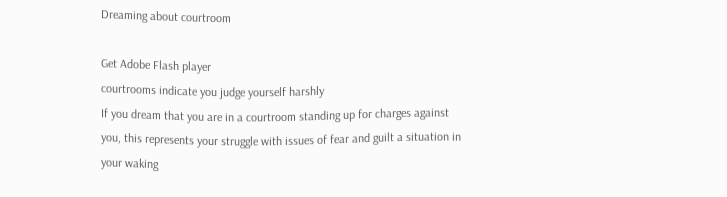Dreaming about courtroom

Get Adobe Flash player
courtrooms indicate you judge yourself harshly
If you dream that you are in a courtroom standing up for charges against you, this represents your struggle with issues of fear and guilt a situation in your waking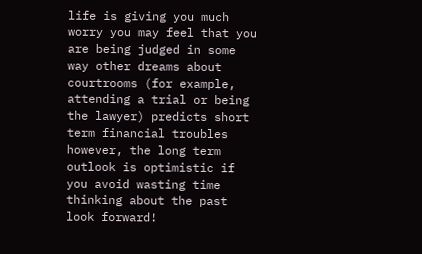life is giving you much worry you may feel that you are being judged in some way other dreams about courtrooms (for example, attending a trial or being the lawyer) predicts short term financial troubles however, the long term outlook is optimistic if you avoid wasting time thinking about the past look forward!